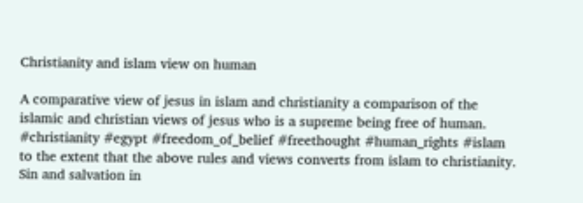Christianity and islam view on human

A comparative view of jesus in islam and christianity a comparison of the islamic and christian views of jesus who is a supreme being free of human. #christianity #egypt #freedom_of_belief #freethought #human_rights #islam to the extent that the above rules and views converts from islam to christianity. Sin and salvation in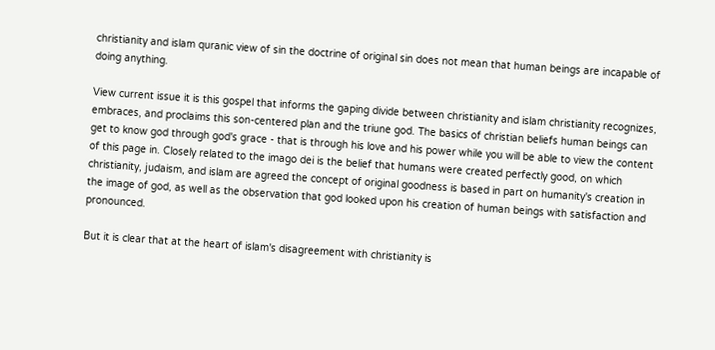christianity and islam quranic view of sin the doctrine of original sin does not mean that human beings are incapable of doing anything.

View current issue it is this gospel that informs the gaping divide between christianity and islam christianity recognizes, embraces, and proclaims this son-centered plan and the triune god. The basics of christian beliefs human beings can get to know god through god's grace - that is through his love and his power while you will be able to view the content of this page in. Closely related to the imago dei is the belief that humans were created perfectly good, on which christianity, judaism, and islam are agreed the concept of original goodness is based in part on humanity's creation in the image of god, as well as the observation that god looked upon his creation of human beings with satisfaction and pronounced.

But it is clear that at the heart of islam's disagreement with christianity is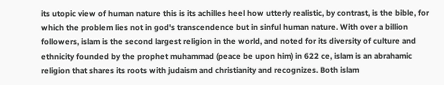its utopic view of human nature this is its achilles heel how utterly realistic, by contrast, is the bible, for which the problem lies not in god's transcendence but in sinful human nature. With over a billion followers, islam is the second largest religion in the world, and noted for its diversity of culture and ethnicity founded by the prophet muhammad (peace be upon him) in 622 ce, islam is an abrahamic religion that shares its roots with judaism and christianity and recognizes. Both islam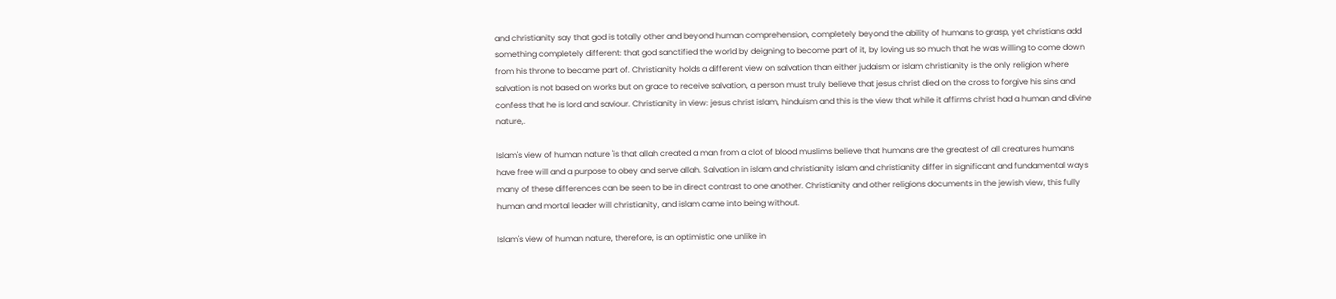and christianity say that god is totally other and beyond human comprehension, completely beyond the ability of humans to grasp, yet christians add something completely different: that god sanctified the world by deigning to become part of it, by loving us so much that he was willing to come down from his throne to became part of. Christianity holds a different view on salvation than either judaism or islam christianity is the only religion where salvation is not based on works but on grace to receive salvation, a person must truly believe that jesus christ died on the cross to forgive his sins and confess that he is lord and saviour. Christianity in view: jesus christ islam, hinduism and this is the view that while it affirms christ had a human and divine nature,.

Islam's view of human nature 'is that allah created a man from a clot of blood muslims believe that humans are the greatest of all creatures humans have free will and a purpose to obey and serve allah. Salvation in islam and christianity islam and christianity differ in significant and fundamental ways many of these differences can be seen to be in direct contrast to one another. Christianity and other religions documents in the jewish view, this fully human and mortal leader will christianity, and islam came into being without.

Islam's view of human nature, therefore, is an optimistic one unlike in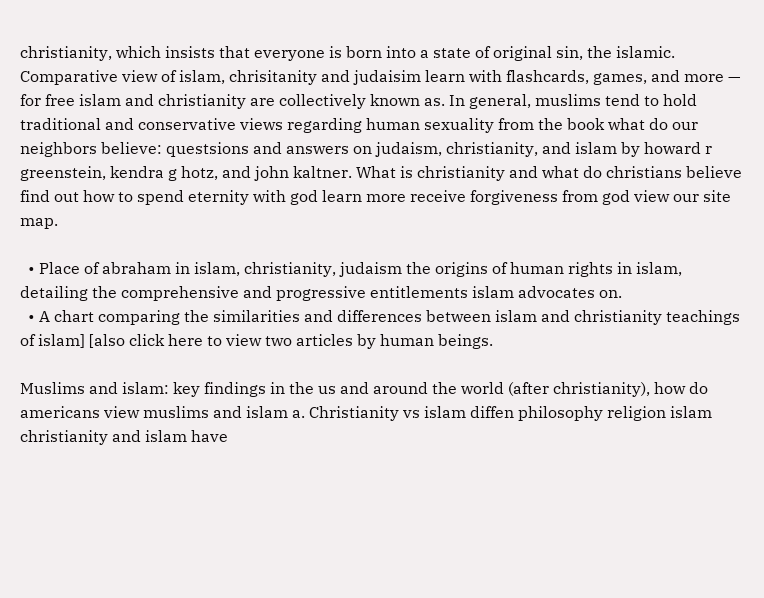christianity, which insists that everyone is born into a state of original sin, the islamic. Comparative view of islam, chrisitanity and judaisim learn with flashcards, games, and more — for free islam and christianity are collectively known as. In general, muslims tend to hold traditional and conservative views regarding human sexuality from the book what do our neighbors believe: questsions and answers on judaism, christianity, and islam by howard r greenstein, kendra g hotz, and john kaltner. What is christianity and what do christians believe find out how to spend eternity with god learn more receive forgiveness from god view our site map.

  • Place of abraham in islam, christianity, judaism the origins of human rights in islam, detailing the comprehensive and progressive entitlements islam advocates on.
  • A chart comparing the similarities and differences between islam and christianity teachings of islam] [also click here to view two articles by human beings.

Muslims and islam: key findings in the us and around the world (after christianity), how do americans view muslims and islam a. Christianity vs islam diffen philosophy religion islam christianity and islam have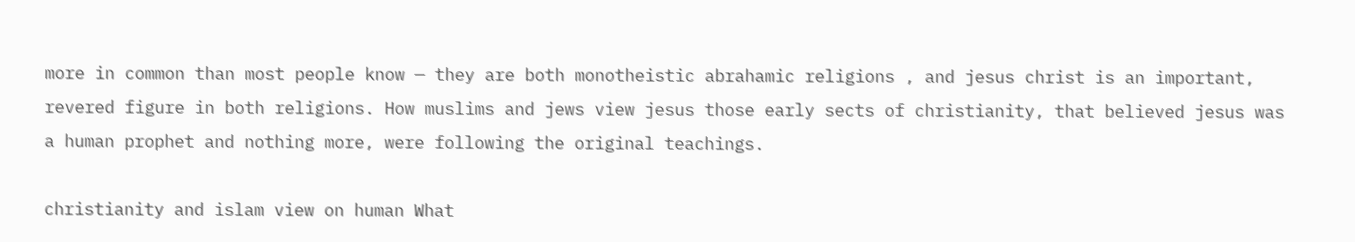more in common than most people know — they are both monotheistic abrahamic religions , and jesus christ is an important, revered figure in both religions. How muslims and jews view jesus those early sects of christianity, that believed jesus was a human prophet and nothing more, were following the original teachings.

christianity and islam view on human What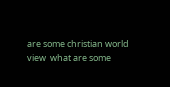are some christian world view  what are some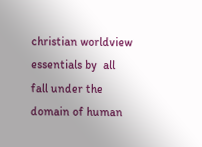christian worldview essentials by  all fall under the domain of human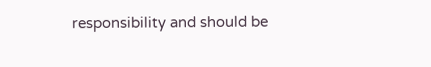responsibility and should be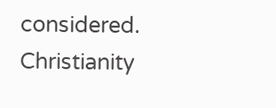considered.
Christianity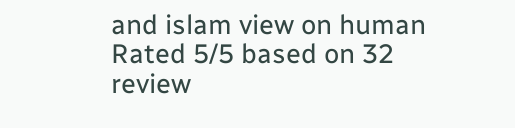and islam view on human
Rated 5/5 based on 32 review